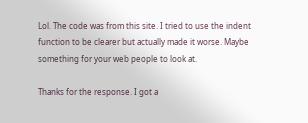Lol. The code was from this site. I tried to use the indent function to be clearer but actually made it worse. Maybe something for your web people to look at.

Thanks for the response. I got a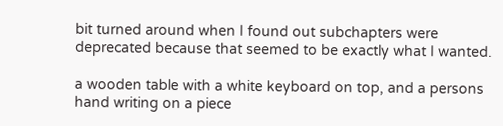bit turned around when I found out subchapters were deprecated because that seemed to be exactly what I wanted.

a wooden table with a white keyboard on top, and a persons hand writing on a piece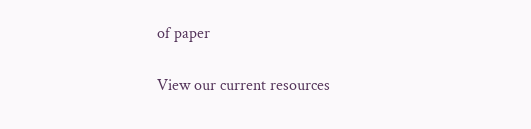of paper

View our current resources